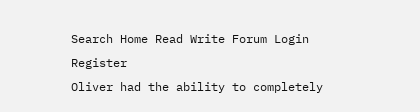Search Home Read Write Forum Login Register
Oliver had the ability to completely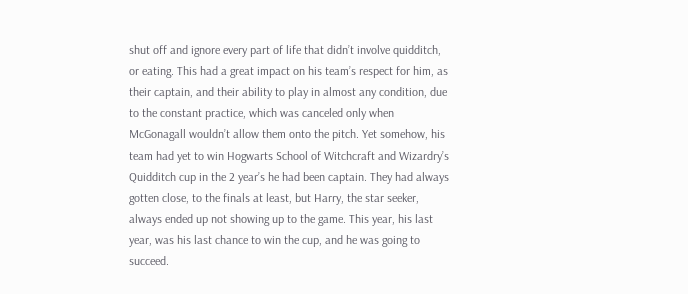shut off and ignore every part of life that didn’t involve quidditch, or eating. This had a great impact on his team’s respect for him, as their captain, and their ability to play in almost any condition, due to the constant practice, which was canceled only when McGonagall wouldn’t allow them onto the pitch. Yet somehow, his team had yet to win Hogwarts School of Witchcraft and Wizardry’s Quidditch cup in the 2 year’s he had been captain. They had always gotten close, to the finals at least, but Harry, the star seeker, always ended up not showing up to the game. This year, his last year, was his last chance to win the cup, and he was going to succeed.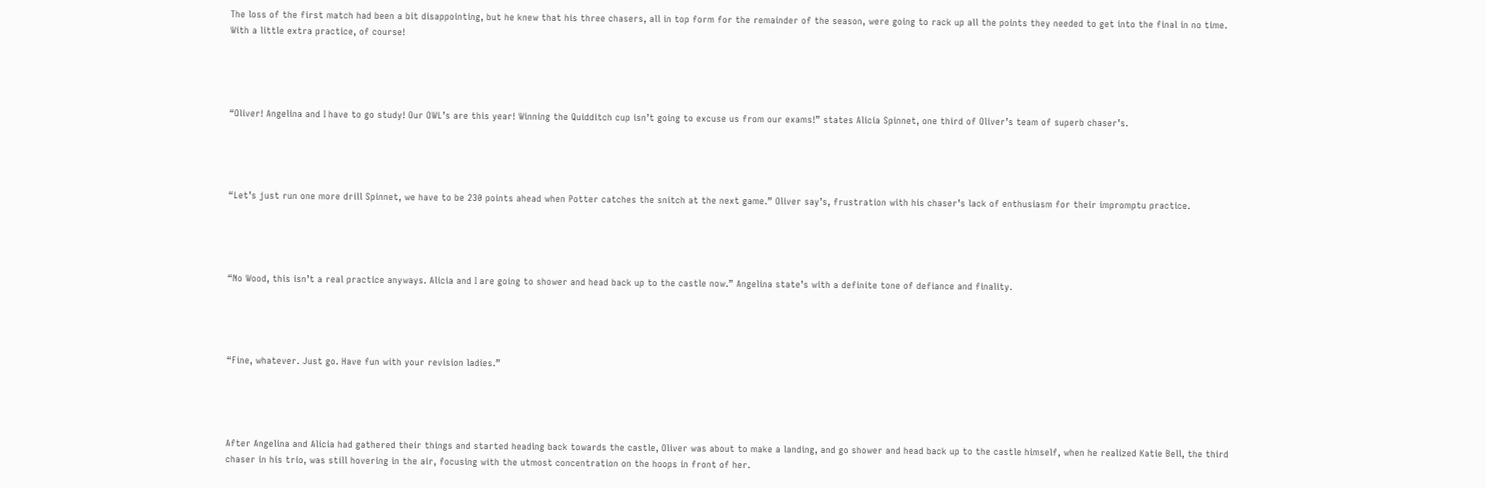The loss of the first match had been a bit disappointing, but he knew that his three chasers, all in top form for the remainder of the season, were going to rack up all the points they needed to get into the final in no time. With a little extra practice, of course!




“Oliver! Angelina and I have to go study! Our OWL’s are this year! Winning the Quidditch cup isn’t going to excuse us from our exams!” states Alicia Spinnet, one third of Oliver’s team of superb chaser’s.




“Let’s just run one more drill Spinnet, we have to be 230 points ahead when Potter catches the snitch at the next game.” Oliver say’s, frustration with his chaser’s lack of enthusiasm for their impromptu practice.




“No Wood, this isn’t a real practice anyways. Alicia and I are going to shower and head back up to the castle now.” Angelina state’s with a definite tone of defiance and finality.




“Fine, whatever. Just go. Have fun with your revision ladies.”




After Angelina and Alicia had gathered their things and started heading back towards the castle, Oliver was about to make a landing, and go shower and head back up to the castle himself, when he realized Katie Bell, the third chaser in his trio, was still hovering in the air, focusing with the utmost concentration on the hoops in front of her.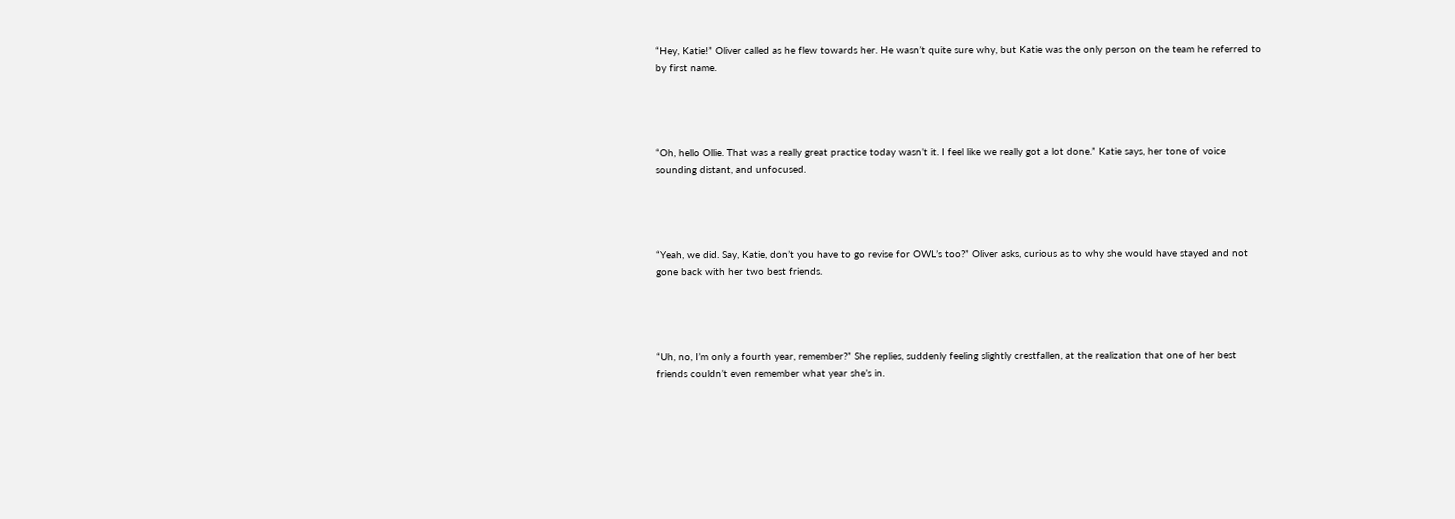“Hey, Katie!” Oliver called as he flew towards her. He wasn’t quite sure why, but Katie was the only person on the team he referred to by first name.




“Oh, hello Ollie. That was a really great practice today wasn’t it. I feel like we really got a lot done.” Katie says, her tone of voice sounding distant, and unfocused.




“Yeah, we did. Say, Katie, don’t you have to go revise for OWL’s too?” Oliver asks, curious as to why she would have stayed and not gone back with her two best friends.




“Uh, no, I’m only a fourth year, remember?” She replies, suddenly feeling slightly crestfallen, at the realization that one of her best friends couldn’t even remember what year she’s in.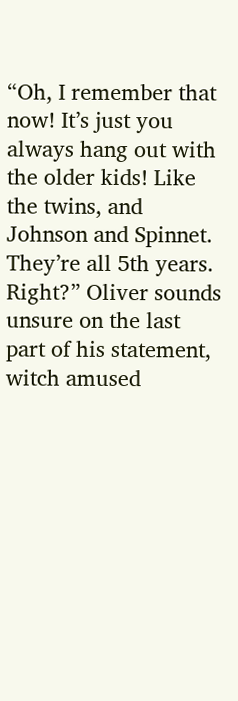“Oh, I remember that now! It’s just you always hang out with the older kids! Like the twins, and Johnson and Spinnet. They’re all 5th years. Right?” Oliver sounds unsure on the last part of his statement, witch amused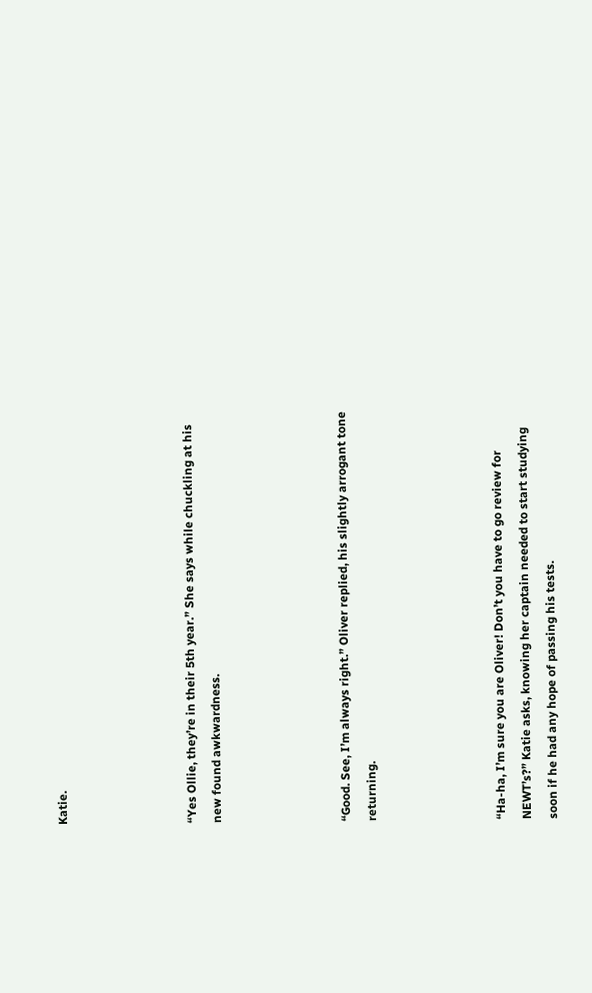Katie.




“Yes Ollie, they’re in their 5th year.” She says while chuckling at his new found awkwardness.




“Good. See, I’m always right.” Oliver replied, his slightly arrogant tone returning.




“Ha-ha, I’m sure you are Oliver! Don’t you have to go review for NEWT’s?” Katie asks, knowing her captain needed to start studying soon if he had any hope of passing his tests.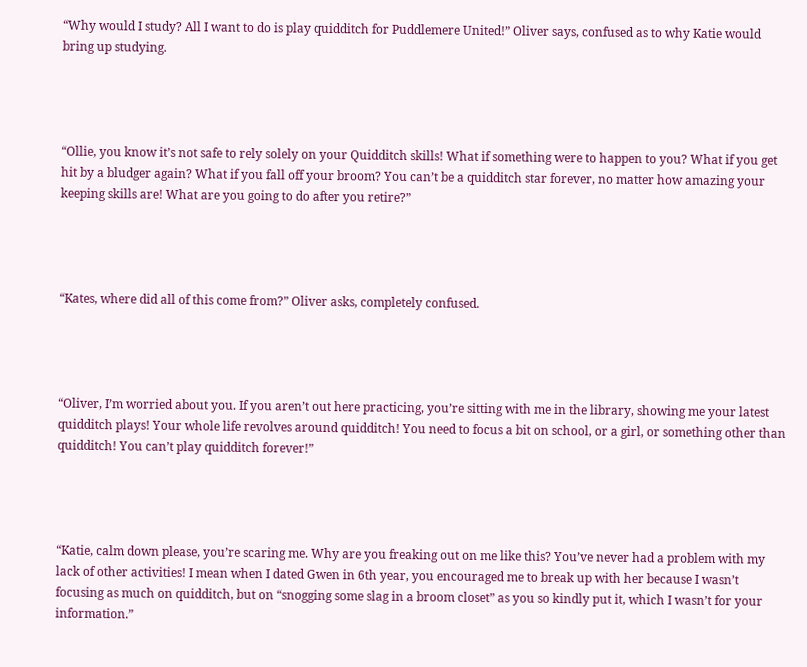“Why would I study? All I want to do is play quidditch for Puddlemere United!” Oliver says, confused as to why Katie would bring up studying.




“Ollie, you know it’s not safe to rely solely on your Quidditch skills! What if something were to happen to you? What if you get hit by a bludger again? What if you fall off your broom? You can’t be a quidditch star forever, no matter how amazing your keeping skills are! What are you going to do after you retire?”




“Kates, where did all of this come from?” Oliver asks, completely confused.




“Oliver, I’m worried about you. If you aren’t out here practicing, you’re sitting with me in the library, showing me your latest quidditch plays! Your whole life revolves around quidditch! You need to focus a bit on school, or a girl, or something other than quidditch! You can’t play quidditch forever!”




“Katie, calm down please, you’re scaring me. Why are you freaking out on me like this? You’ve never had a problem with my lack of other activities! I mean when I dated Gwen in 6th year, you encouraged me to break up with her because I wasn’t focusing as much on quidditch, but on “snogging some slag in a broom closet” as you so kindly put it, which I wasn’t for your information.”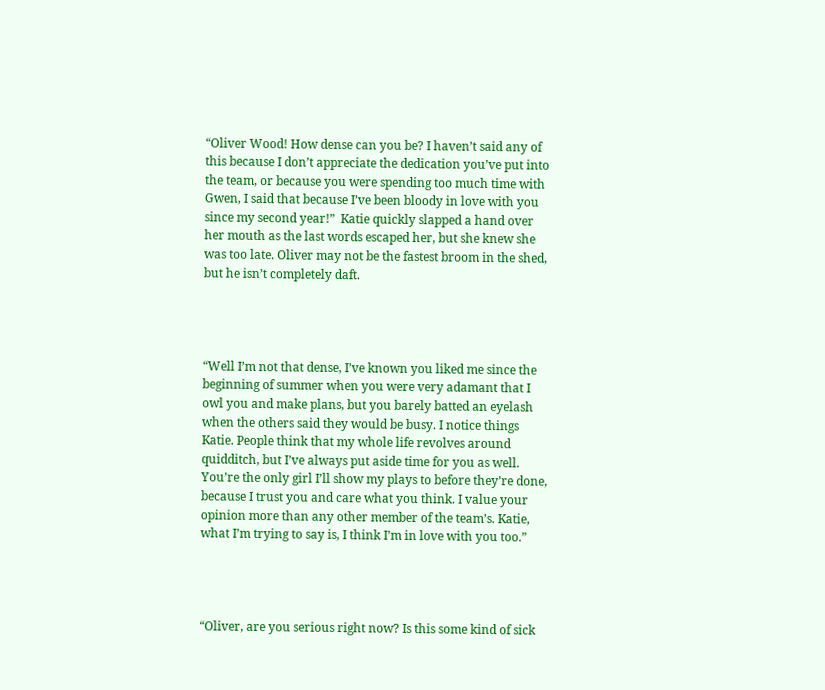“Oliver Wood! How dense can you be? I haven’t said any of this because I don’t appreciate the dedication you’ve put into the team, or because you were spending too much time with Gwen, I said that because I’ve been bloody in love with you since my second year!”  Katie quickly slapped a hand over her mouth as the last words escaped her, but she knew she was too late. Oliver may not be the fastest broom in the shed, but he isn’t completely daft.




“Well I’m not that dense, I’ve known you liked me since the beginning of summer when you were very adamant that I owl you and make plans, but you barely batted an eyelash when the others said they would be busy. I notice things Katie. People think that my whole life revolves around quidditch, but I’ve always put aside time for you as well. You’re the only girl I’ll show my plays to before they’re done, because I trust you and care what you think. I value your opinion more than any other member of the team’s. Katie, what I’m trying to say is, I think I’m in love with you too.”




“Oliver, are you serious right now? Is this some kind of sick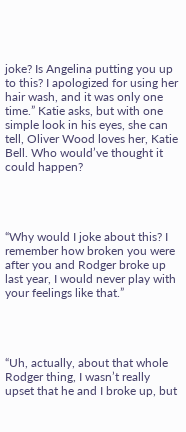joke? Is Angelina putting you up to this? I apologized for using her hair wash, and it was only one time.” Katie asks, but with one simple look in his eyes, she can tell, Oliver Wood loves her, Katie Bell. Who would’ve thought it could happen?




“Why would I joke about this? I remember how broken you were after you and Rodger broke up last year, I would never play with your feelings like that.”




“Uh, actually, about that whole Rodger thing, I wasn’t really upset that he and I broke up, but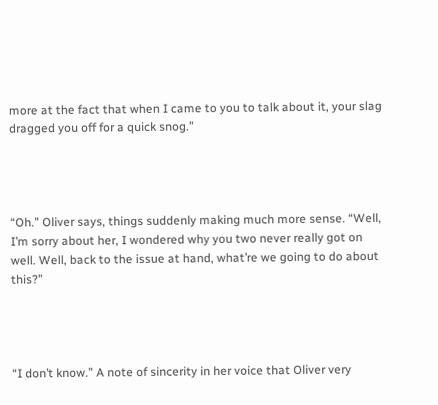more at the fact that when I came to you to talk about it, your slag dragged you off for a quick snog.”




“Oh.” Oliver says, things suddenly making much more sense. “Well, I’m sorry about her, I wondered why you two never really got on well. Well, back to the issue at hand, what’re we going to do about this?”




“I don’t know.” A note of sincerity in her voice that Oliver very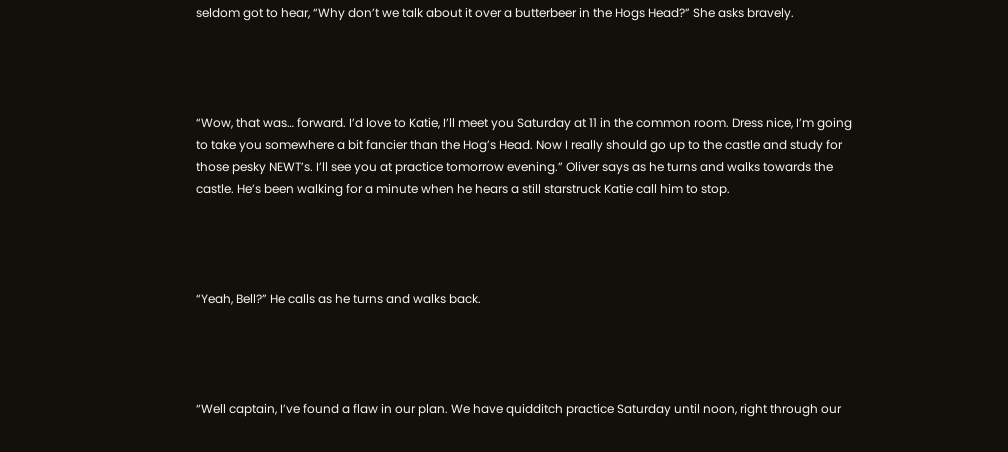seldom got to hear, “Why don’t we talk about it over a butterbeer in the Hogs Head?” She asks bravely.




“Wow, that was… forward. I’d love to Katie, I’ll meet you Saturday at 11 in the common room. Dress nice, I’m going to take you somewhere a bit fancier than the Hog’s Head. Now I really should go up to the castle and study for those pesky NEWT’s. I’ll see you at practice tomorrow evening.” Oliver says as he turns and walks towards the castle. He’s been walking for a minute when he hears a still starstruck Katie call him to stop.




“Yeah, Bell?” He calls as he turns and walks back.




“Well captain, I’ve found a flaw in our plan. We have quidditch practice Saturday until noon, right through our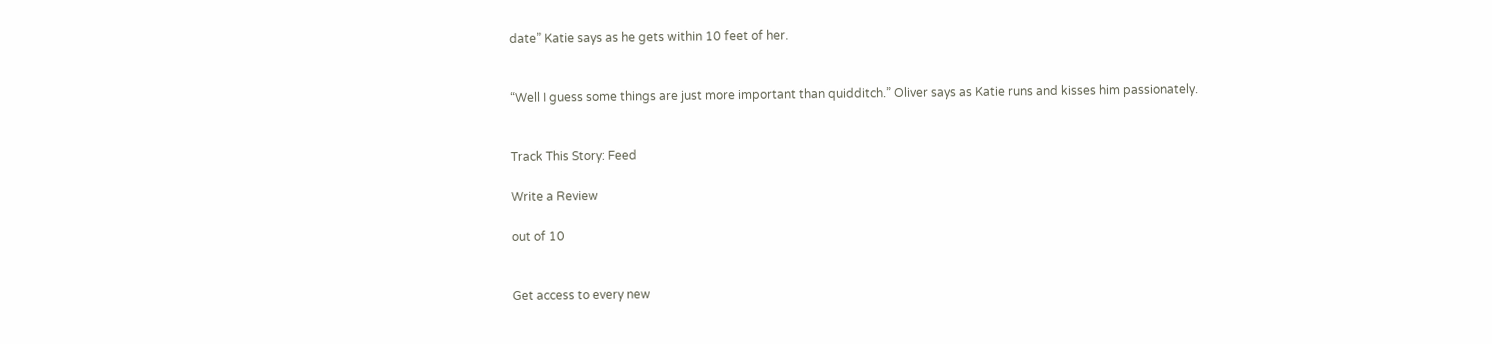date” Katie says as he gets within 10 feet of her.


“Well I guess some things are just more important than quidditch.” Oliver says as Katie runs and kisses him passionately.


Track This Story: Feed

Write a Review

out of 10


Get access to every new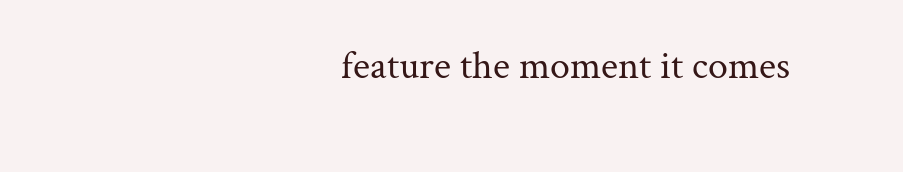feature the moment it comes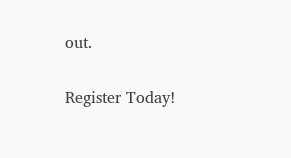out.

Register Today!